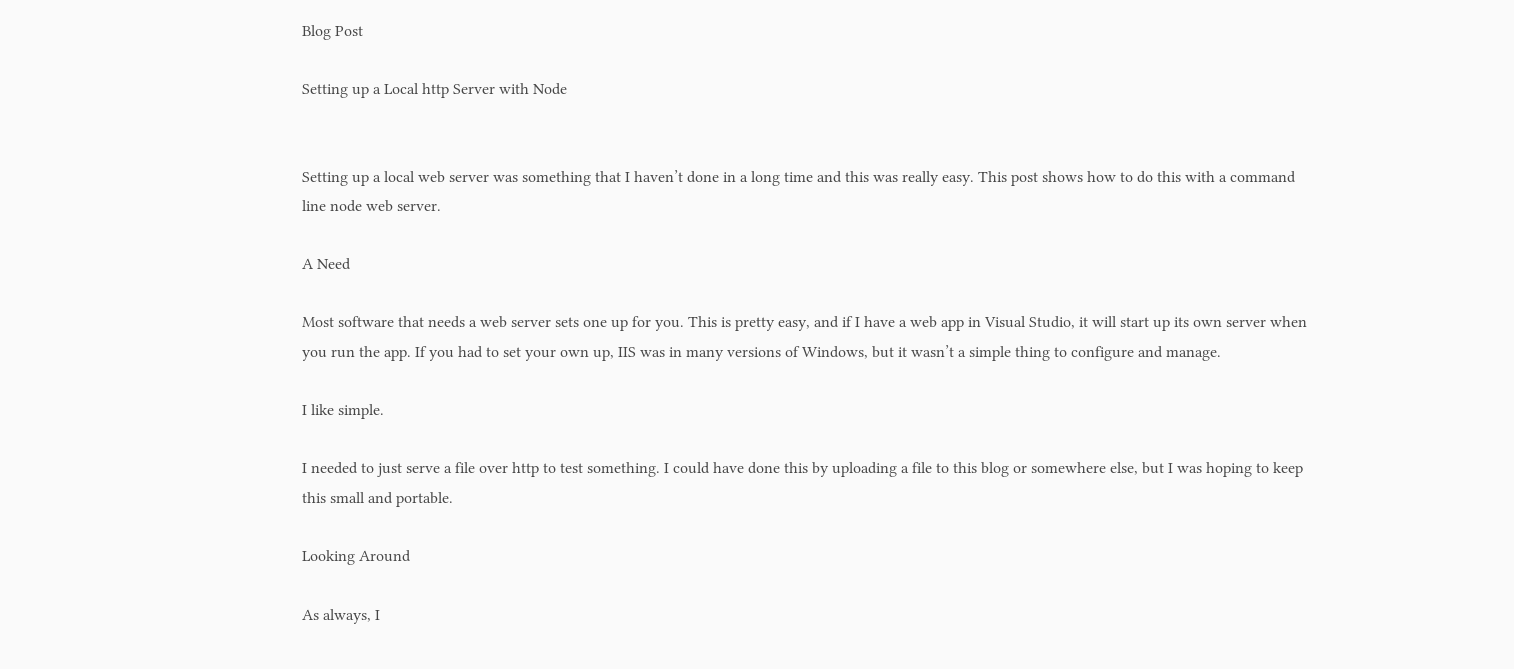Blog Post

Setting up a Local http Server with Node


Setting up a local web server was something that I haven’t done in a long time and this was really easy. This post shows how to do this with a command line node web server.

A Need

Most software that needs a web server sets one up for you. This is pretty easy, and if I have a web app in Visual Studio, it will start up its own server when you run the app. If you had to set your own up, IIS was in many versions of Windows, but it wasn’t a simple thing to configure and manage.

I like simple.

I needed to just serve a file over http to test something. I could have done this by uploading a file to this blog or somewhere else, but I was hoping to keep this small and portable.

Looking Around

As always, I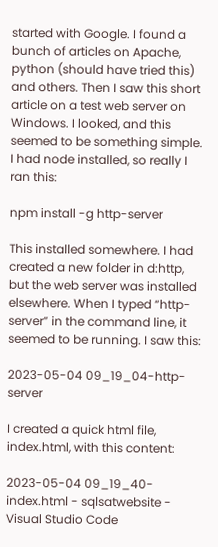started with Google. I found a bunch of articles on Apache, python (should have tried this) and others. Then I saw this short article on a test web server on Windows. I looked, and this seemed to be something simple. I had node installed, so really I ran this:

npm install -g http-server

This installed somewhere. I had created a new folder in d:http, but the web server was installed elsewhere. When I typed “http-server” in the command line, it seemed to be running. I saw this:

2023-05-04 09_19_04-http-server

I created a quick html file, index.html, with this content:

2023-05-04 09_19_40-index.html - sqlsatwebsite - Visual Studio Code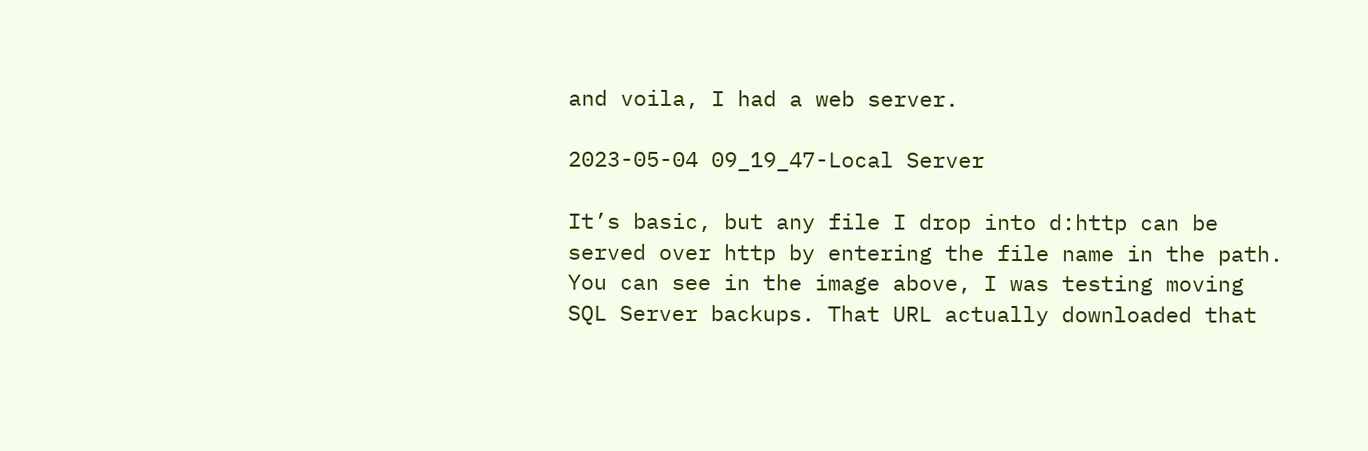and voila, I had a web server.

2023-05-04 09_19_47-Local Server

It’s basic, but any file I drop into d:http can be served over http by entering the file name in the path. You can see in the image above, I was testing moving SQL Server backups. That URL actually downloaded that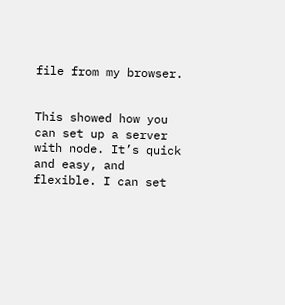file from my browser.


This showed how you can set up a server with node. It’s quick and easy, and flexible. I can set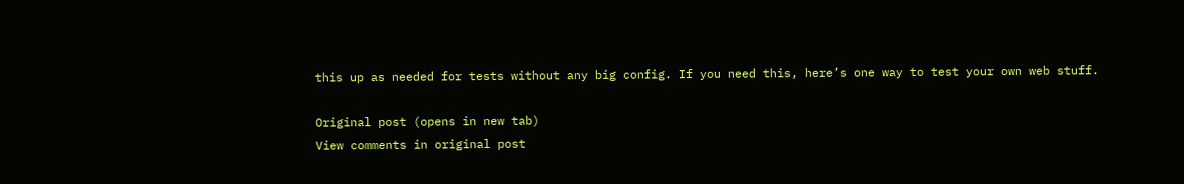this up as needed for tests without any big config. If you need this, here’s one way to test your own web stuff.

Original post (opens in new tab)
View comments in original post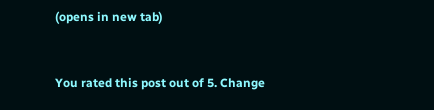(opens in new tab)


You rated this post out of 5. Change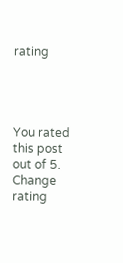rating




You rated this post out of 5. Change rating